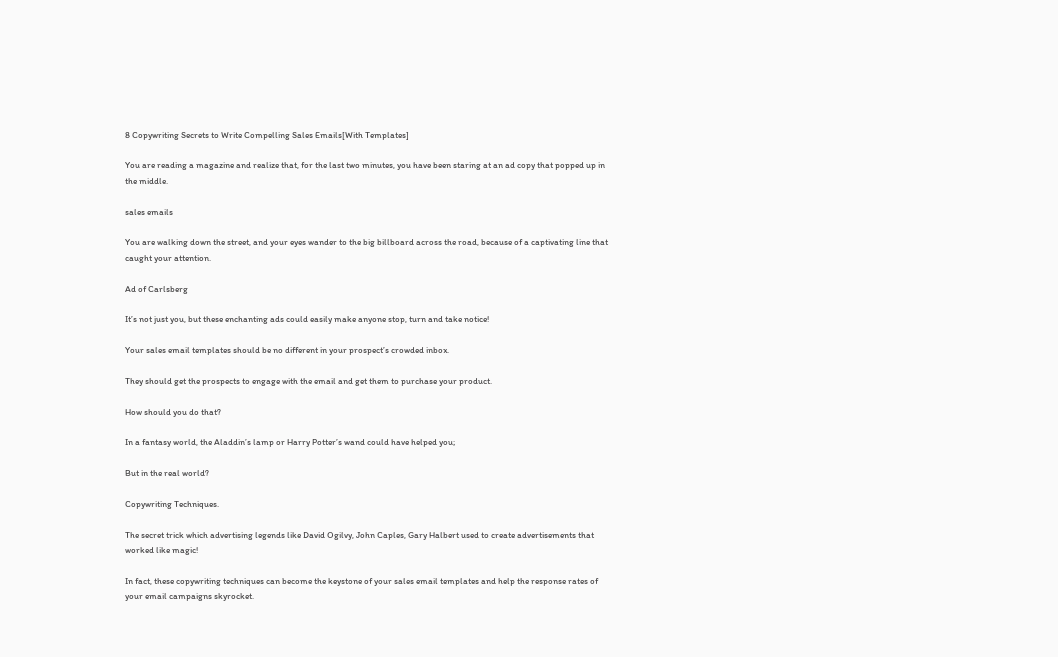8 Copywriting Secrets to Write Compelling Sales Emails[With Templates]

You are reading a magazine and realize that, for the last two minutes, you have been staring at an ad copy that popped up in the middle.

sales emails

You are walking down the street, and your eyes wander to the big billboard across the road, because of a captivating line that caught your attention.

Ad of Carlsberg

It’s not just you, but these enchanting ads could easily make anyone stop, turn and take notice!

Your sales email templates should be no different in your prospect’s crowded inbox.

They should get the prospects to engage with the email and get them to purchase your product.

How should you do that?

In a fantasy world, the Aladdin’s lamp or Harry Potter’s wand could have helped you;

But in the real world?

Copywriting Techniques.

The secret trick which advertising legends like David Ogilvy, John Caples, Gary Halbert used to create advertisements that worked like magic!

In fact, these copywriting techniques can become the keystone of your sales email templates and help the response rates of your email campaigns skyrocket.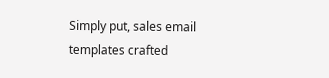Simply put, sales email templates crafted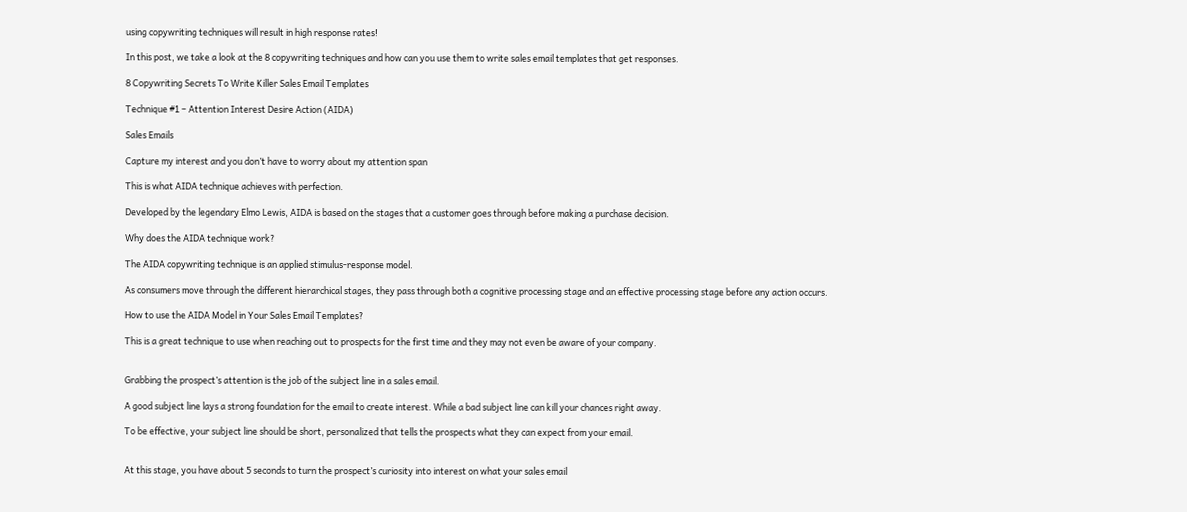using copywriting techniques will result in high response rates!

In this post, we take a look at the 8 copywriting techniques and how can you use them to write sales email templates that get responses.

8 Copywriting Secrets To Write Killer Sales Email Templates

Technique #1 – Attention Interest Desire Action (AIDA)

Sales Emails

Capture my interest and you don’t have to worry about my attention span

This is what AIDA technique achieves with perfection.

Developed by the legendary Elmo Lewis, AIDA is based on the stages that a customer goes through before making a purchase decision.

Why does the AIDA technique work?

The AIDA copywriting technique is an applied stimulus-response model.

As consumers move through the different hierarchical stages, they pass through both a cognitive processing stage and an effective processing stage before any action occurs.

How to use the AIDA Model in Your Sales Email Templates?

This is a great technique to use when reaching out to prospects for the first time and they may not even be aware of your company.


Grabbing the prospect’s attention is the job of the subject line in a sales email.

A good subject line lays a strong foundation for the email to create interest. While a bad subject line can kill your chances right away.

To be effective, your subject line should be short, personalized that tells the prospects what they can expect from your email.


At this stage, you have about 5 seconds to turn the prospect’s curiosity into interest on what your sales email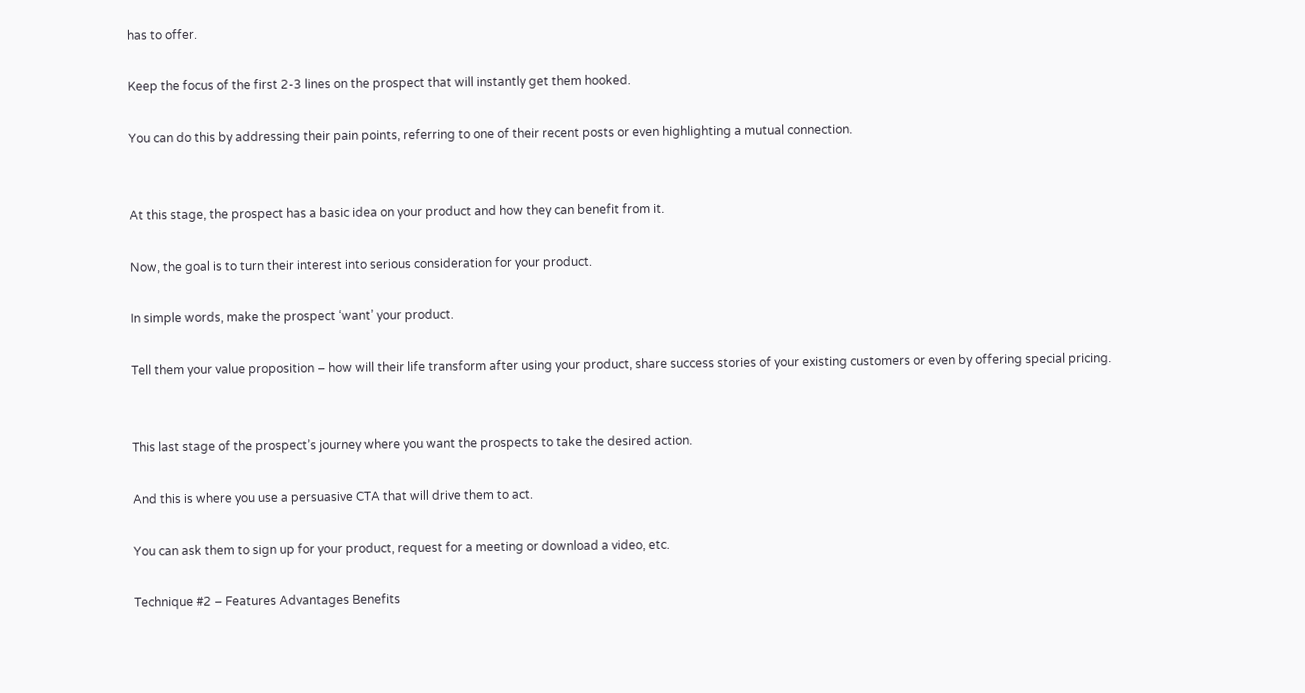has to offer.

Keep the focus of the first 2-3 lines on the prospect that will instantly get them hooked.

You can do this by addressing their pain points, referring to one of their recent posts or even highlighting a mutual connection.


At this stage, the prospect has a basic idea on your product and how they can benefit from it.

Now, the goal is to turn their interest into serious consideration for your product.

In simple words, make the prospect ‘want’ your product.

Tell them your value proposition – how will their life transform after using your product, share success stories of your existing customers or even by offering special pricing.


This last stage of the prospect’s journey where you want the prospects to take the desired action.

And this is where you use a persuasive CTA that will drive them to act.

You can ask them to sign up for your product, request for a meeting or download a video, etc.

Technique #2 – Features Advantages Benefits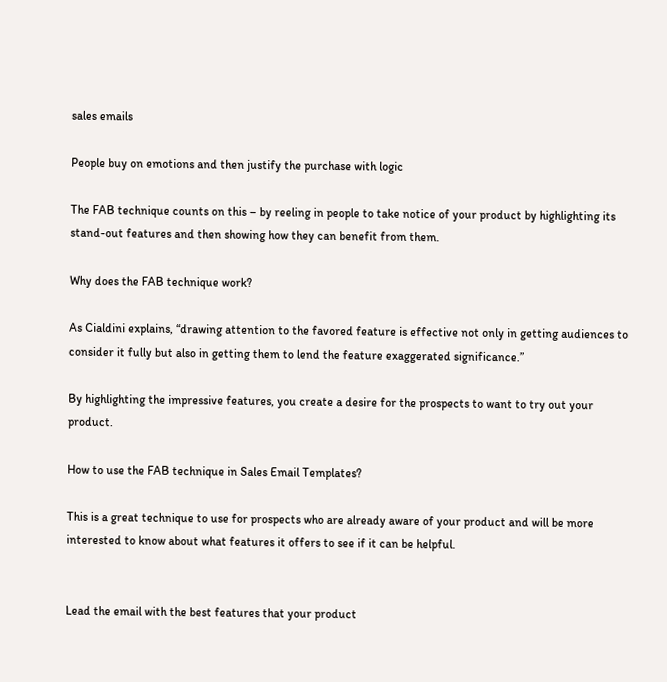sales emails

People buy on emotions and then justify the purchase with logic

The FAB technique counts on this – by reeling in people to take notice of your product by highlighting its stand-out features and then showing how they can benefit from them.

Why does the FAB technique work?

As Cialdini explains, “drawing attention to the favored feature is effective not only in getting audiences to consider it fully but also in getting them to lend the feature exaggerated significance.”

By highlighting the impressive features, you create a desire for the prospects to want to try out your product.

How to use the FAB technique in Sales Email Templates?

This is a great technique to use for prospects who are already aware of your product and will be more interested to know about what features it offers to see if it can be helpful.


Lead the email with the best features that your product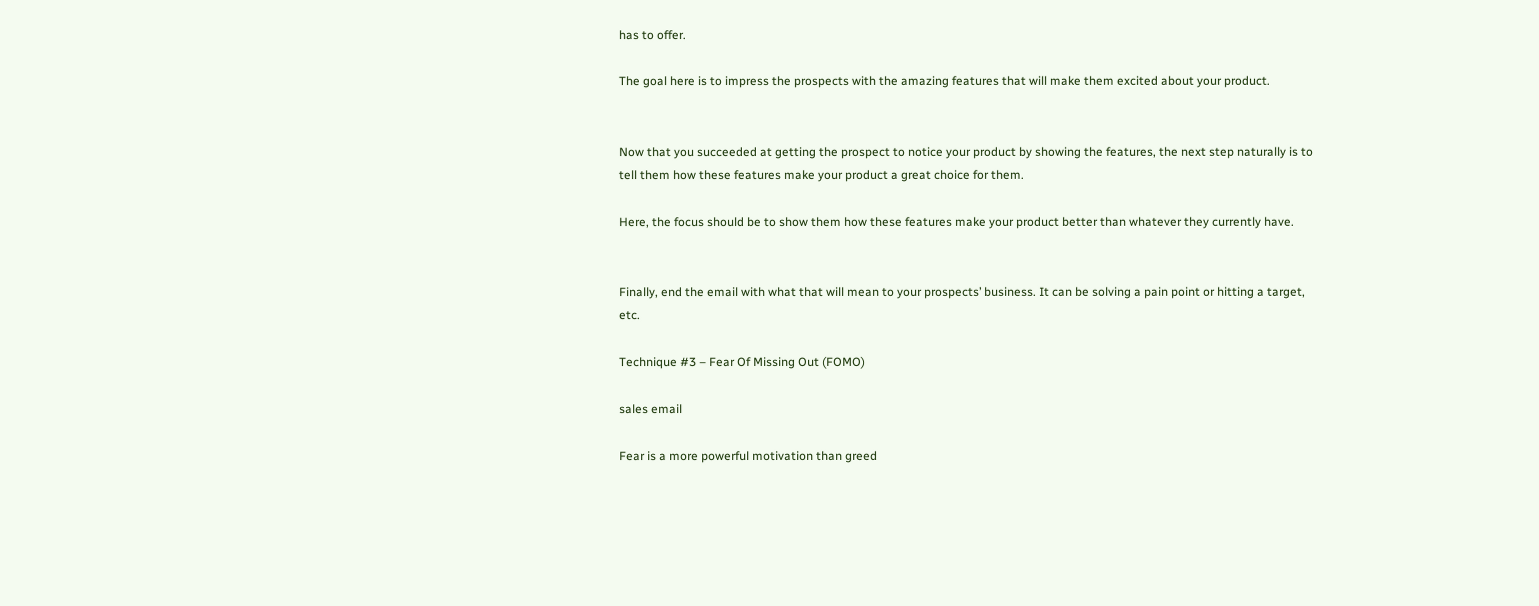has to offer.

The goal here is to impress the prospects with the amazing features that will make them excited about your product.


Now that you succeeded at getting the prospect to notice your product by showing the features, the next step naturally is to tell them how these features make your product a great choice for them.

Here, the focus should be to show them how these features make your product better than whatever they currently have.


Finally, end the email with what that will mean to your prospects’ business. It can be solving a pain point or hitting a target, etc.

Technique #3 – Fear Of Missing Out (FOMO)

sales email

Fear is a more powerful motivation than greed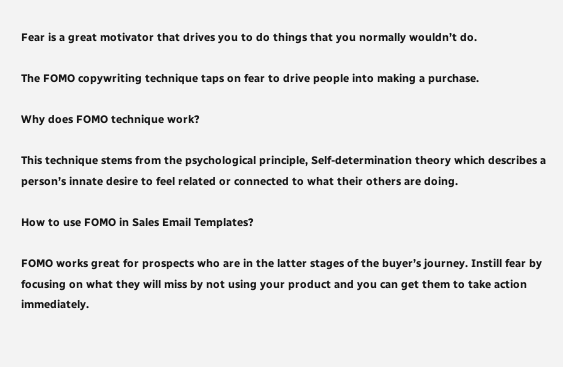Fear is a great motivator that drives you to do things that you normally wouldn’t do.

The FOMO copywriting technique taps on fear to drive people into making a purchase.

Why does FOMO technique work?

This technique stems from the psychological principle, Self-determination theory which describes a person’s innate desire to feel related or connected to what their others are doing.

How to use FOMO in Sales Email Templates?

FOMO works great for prospects who are in the latter stages of the buyer’s journey. Instill fear by focusing on what they will miss by not using your product and you can get them to take action immediately.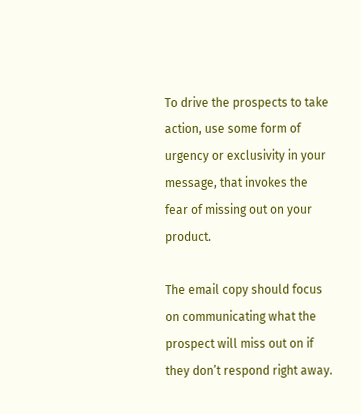To drive the prospects to take action, use some form of urgency or exclusivity in your message, that invokes the fear of missing out on your product.

The email copy should focus on communicating what the prospect will miss out on if they don’t respond right away.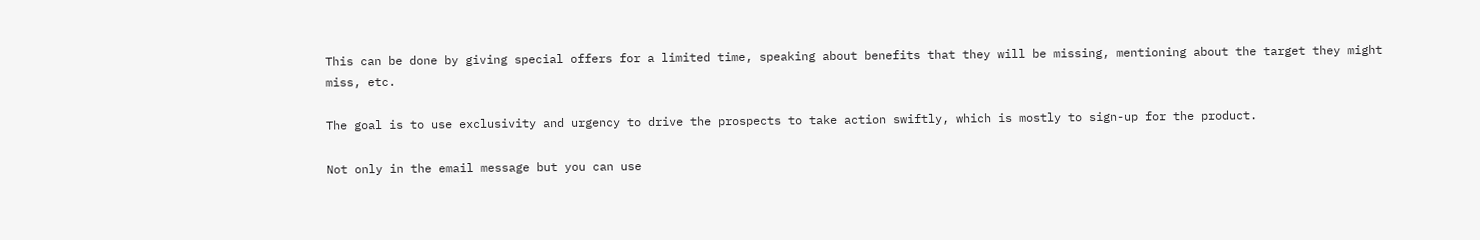This can be done by giving special offers for a limited time, speaking about benefits that they will be missing, mentioning about the target they might miss, etc.

The goal is to use exclusivity and urgency to drive the prospects to take action swiftly, which is mostly to sign-up for the product.

Not only in the email message but you can use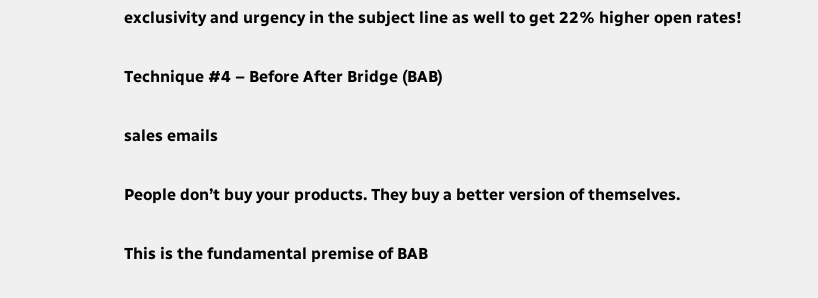exclusivity and urgency in the subject line as well to get 22% higher open rates!

Technique #4 – Before After Bridge (BAB)

sales emails

People don’t buy your products. They buy a better version of themselves.

This is the fundamental premise of BAB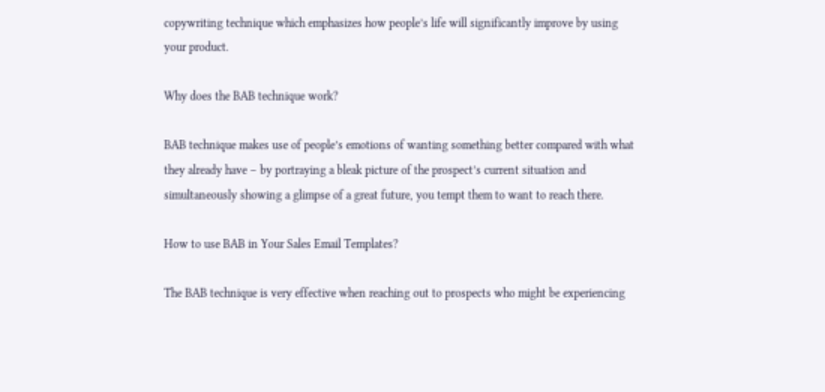copywriting technique which emphasizes how people’s life will significantly improve by using your product.

Why does the BAB technique work?

BAB technique makes use of people’s emotions of wanting something better compared with what they already have – by portraying a bleak picture of the prospect’s current situation and simultaneously showing a glimpse of a great future, you tempt them to want to reach there.

How to use BAB in Your Sales Email Templates?

The BAB technique is very effective when reaching out to prospects who might be experiencing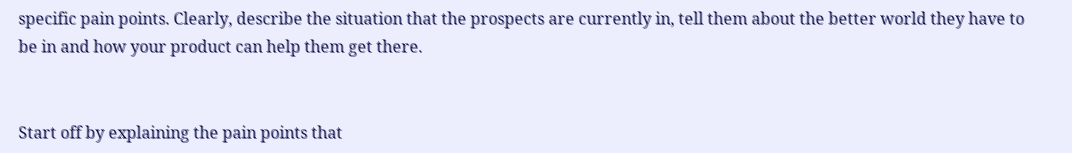specific pain points. Clearly, describe the situation that the prospects are currently in, tell them about the better world they have to be in and how your product can help them get there.


Start off by explaining the pain points that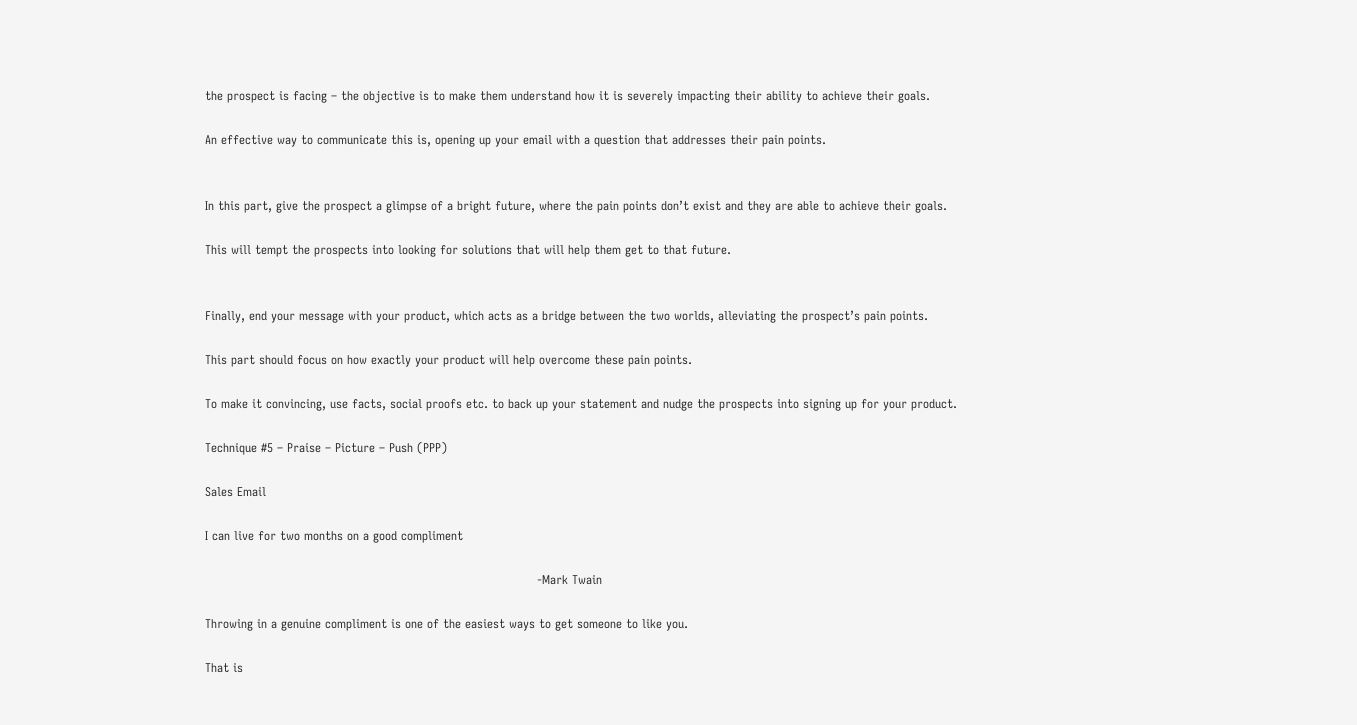the prospect is facing – the objective is to make them understand how it is severely impacting their ability to achieve their goals.

An effective way to communicate this is, opening up your email with a question that addresses their pain points.


In this part, give the prospect a glimpse of a bright future, where the pain points don’t exist and they are able to achieve their goals.

This will tempt the prospects into looking for solutions that will help them get to that future.


Finally, end your message with your product, which acts as a bridge between the two worlds, alleviating the prospect’s pain points.

This part should focus on how exactly your product will help overcome these pain points.

To make it convincing, use facts, social proofs etc. to back up your statement and nudge the prospects into signing up for your product.

Technique #5 – Praise – Picture – Push (PPP)

Sales Email

I can live for two months on a good compliment

                                                                                   -Mark Twain

Throwing in a genuine compliment is one of the easiest ways to get someone to like you.

That is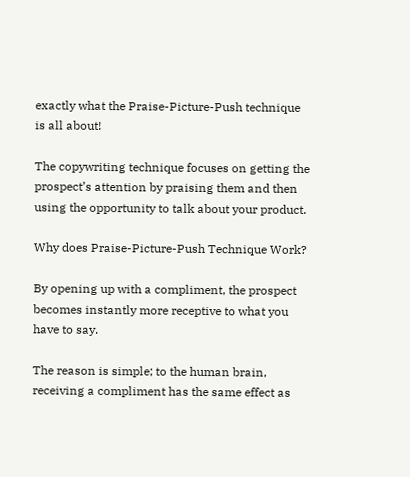exactly what the Praise-Picture-Push technique is all about!

The copywriting technique focuses on getting the prospect’s attention by praising them and then using the opportunity to talk about your product.

Why does Praise-Picture-Push Technique Work?

By opening up with a compliment, the prospect becomes instantly more receptive to what you have to say.

The reason is simple; to the human brain, receiving a compliment has the same effect as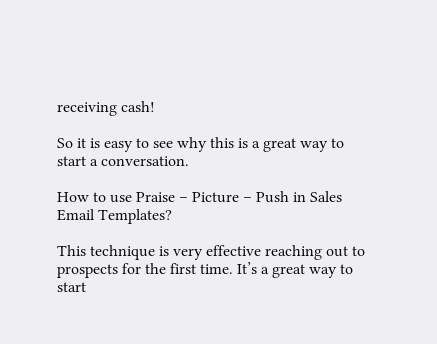receiving cash!

So it is easy to see why this is a great way to start a conversation.

How to use Praise – Picture – Push in Sales Email Templates?

This technique is very effective reaching out to prospects for the first time. It’s a great way to start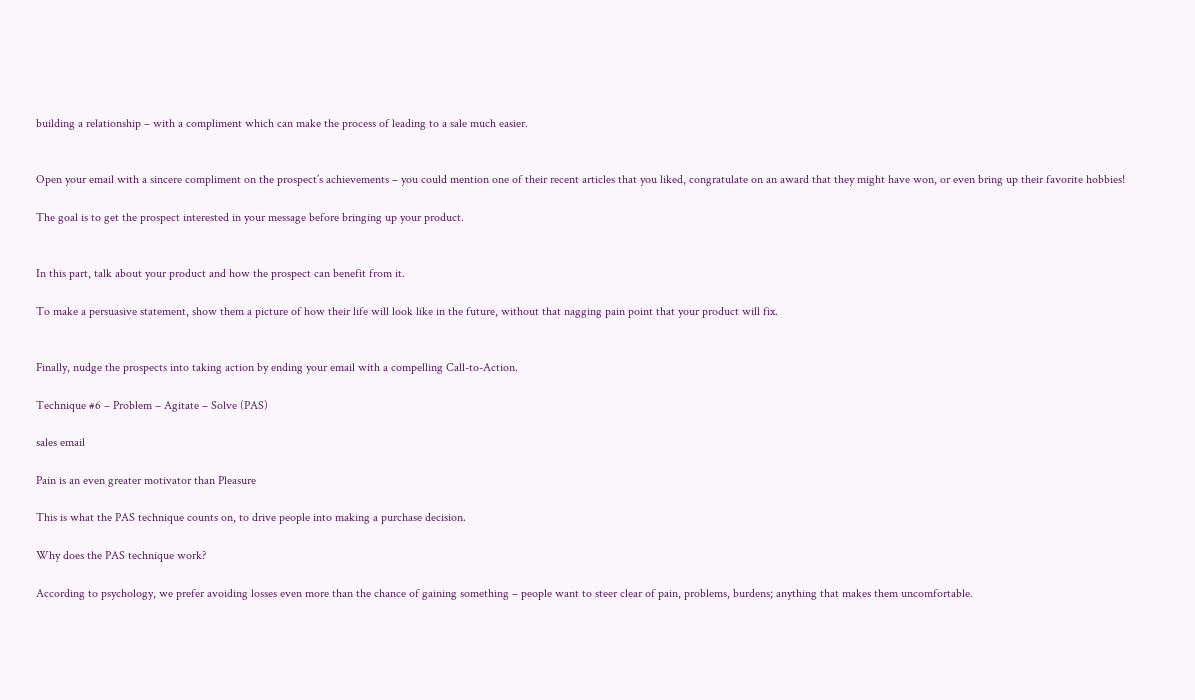building a relationship – with a compliment which can make the process of leading to a sale much easier.


Open your email with a sincere compliment on the prospect’s achievements – you could mention one of their recent articles that you liked, congratulate on an award that they might have won, or even bring up their favorite hobbies!

The goal is to get the prospect interested in your message before bringing up your product.


In this part, talk about your product and how the prospect can benefit from it.

To make a persuasive statement, show them a picture of how their life will look like in the future, without that nagging pain point that your product will fix.


Finally, nudge the prospects into taking action by ending your email with a compelling Call-to-Action.

Technique #6 – Problem – Agitate – Solve (PAS)

sales email

Pain is an even greater motivator than Pleasure

This is what the PAS technique counts on, to drive people into making a purchase decision.

Why does the PAS technique work?

According to psychology, we prefer avoiding losses even more than the chance of gaining something – people want to steer clear of pain, problems, burdens; anything that makes them uncomfortable.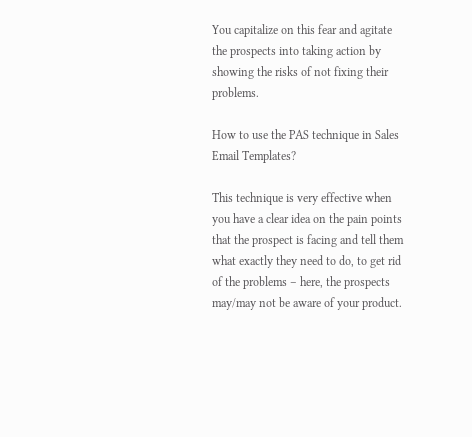You capitalize on this fear and agitate the prospects into taking action by showing the risks of not fixing their problems.

How to use the PAS technique in Sales Email Templates?

This technique is very effective when you have a clear idea on the pain points that the prospect is facing and tell them what exactly they need to do, to get rid of the problems – here, the prospects may/may not be aware of your product.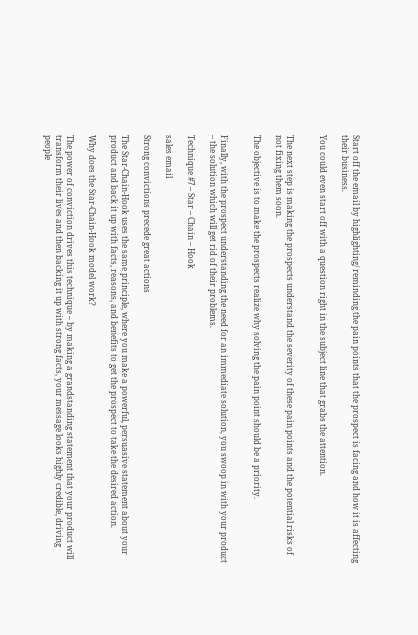Start off the email by highlighting/ reminding the pain points that the prospect is facing and how it is affecting their business.

You could even start off with a question right in the subject line that grabs the attention.


The next step is making the prospects understand the severity of these pain points and the potential risks of not fixing them soon.

The objective is to make the prospects realize why solving the pain point should be a priority.


Finally, with the prospect understanding the need for an immediate solution, you swoop in with your product – the solution which will get rid of their problems.

Technique #7 – Star – Chain – Hook

sales email

Strong convictions precede great actions

The Star-Chain-Hook uses the same principle, where you make a powerful, persuasive statement about your product and back it up with facts, reasons, and benefits to get the prospect to take the desired action.

Why does the Star-Chain-Hook model work?

The power of conviction drives this technique – by making a grandstanding statement that your product will transform their lives and then backing it up with strong facts, your message looks highly credible, driving people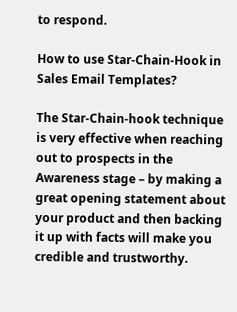to respond.

How to use Star-Chain-Hook in Sales Email Templates?

The Star-Chain-hook technique is very effective when reaching out to prospects in the Awareness stage – by making a great opening statement about your product and then backing it up with facts will make you credible and trustworthy.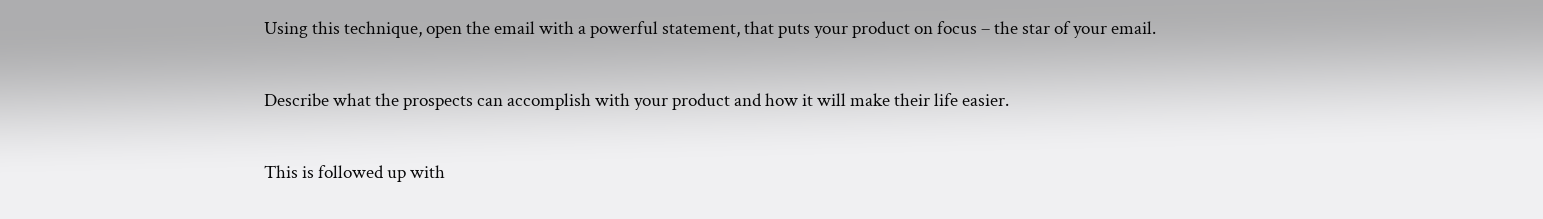Using this technique, open the email with a powerful statement, that puts your product on focus – the star of your email.

Describe what the prospects can accomplish with your product and how it will make their life easier.

This is followed up with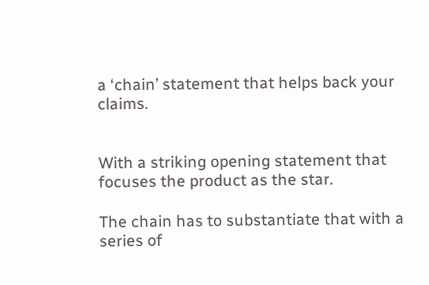a ‘chain’ statement that helps back your claims.


With a striking opening statement that focuses the product as the star.

The chain has to substantiate that with a series of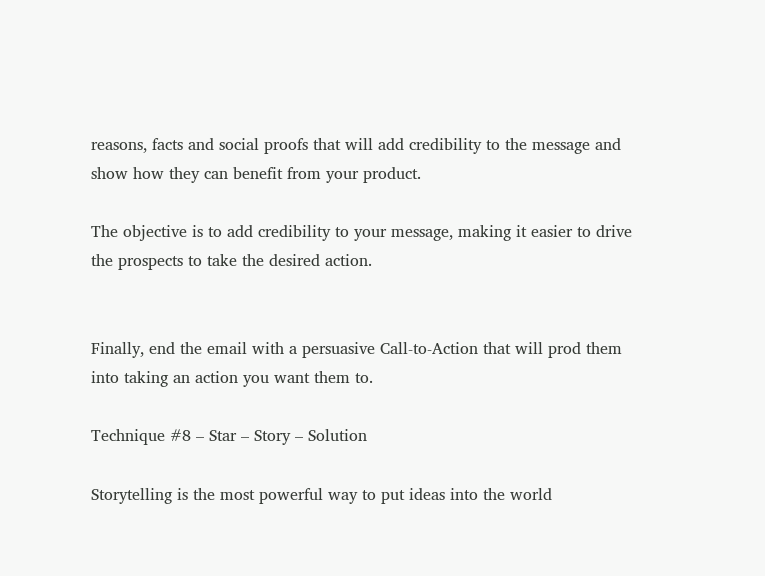reasons, facts and social proofs that will add credibility to the message and show how they can benefit from your product.

The objective is to add credibility to your message, making it easier to drive the prospects to take the desired action.


Finally, end the email with a persuasive Call-to-Action that will prod them into taking an action you want them to.

Technique #8 – Star – Story – Solution

Storytelling is the most powerful way to put ideas into the world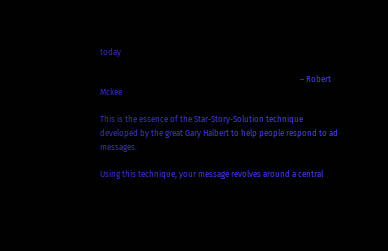today

                                                                                                    – Robert Mckee

This is the essence of the Star-Story-Solution technique developed by the great Gary Halbert to help people respond to ad messages.

Using this technique, your message revolves around a central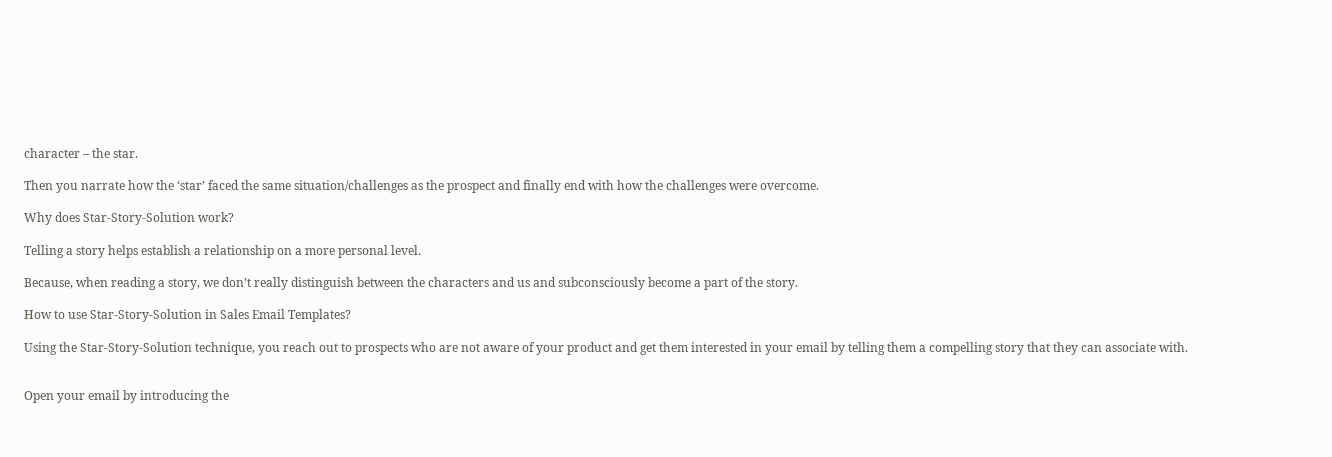character – the star.

Then you narrate how the ‘star’ faced the same situation/challenges as the prospect and finally end with how the challenges were overcome.

Why does Star-Story-Solution work?

Telling a story helps establish a relationship on a more personal level.

Because, when reading a story, we don’t really distinguish between the characters and us and subconsciously become a part of the story.

How to use Star-Story-Solution in Sales Email Templates?

Using the Star-Story-Solution technique, you reach out to prospects who are not aware of your product and get them interested in your email by telling them a compelling story that they can associate with.


Open your email by introducing the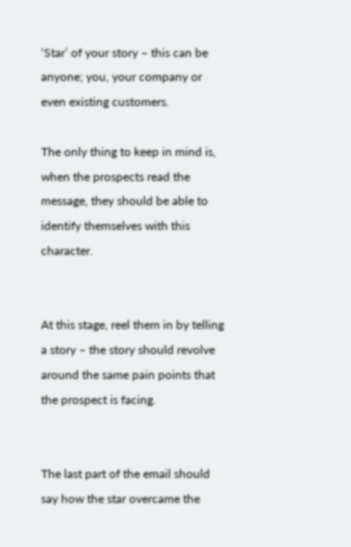‘Star’ of your story – this can be anyone; you, your company or even existing customers.

The only thing to keep in mind is, when the prospects read the message, they should be able to identify themselves with this character.


At this stage, reel them in by telling a story – the story should revolve around the same pain points that the prospect is facing.


The last part of the email should say how the star overcame the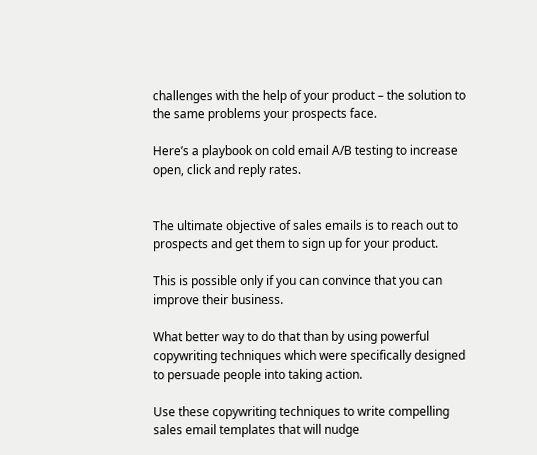challenges with the help of your product – the solution to the same problems your prospects face.

Here’s a playbook on cold email A/B testing to increase open, click and reply rates.


The ultimate objective of sales emails is to reach out to prospects and get them to sign up for your product.

This is possible only if you can convince that you can improve their business.

What better way to do that than by using powerful copywriting techniques which were specifically designed to persuade people into taking action.

Use these copywriting techniques to write compelling sales email templates that will nudge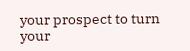your prospect to turn your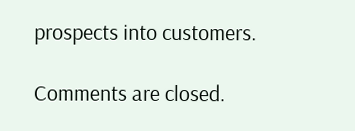prospects into customers.

Comments are closed.